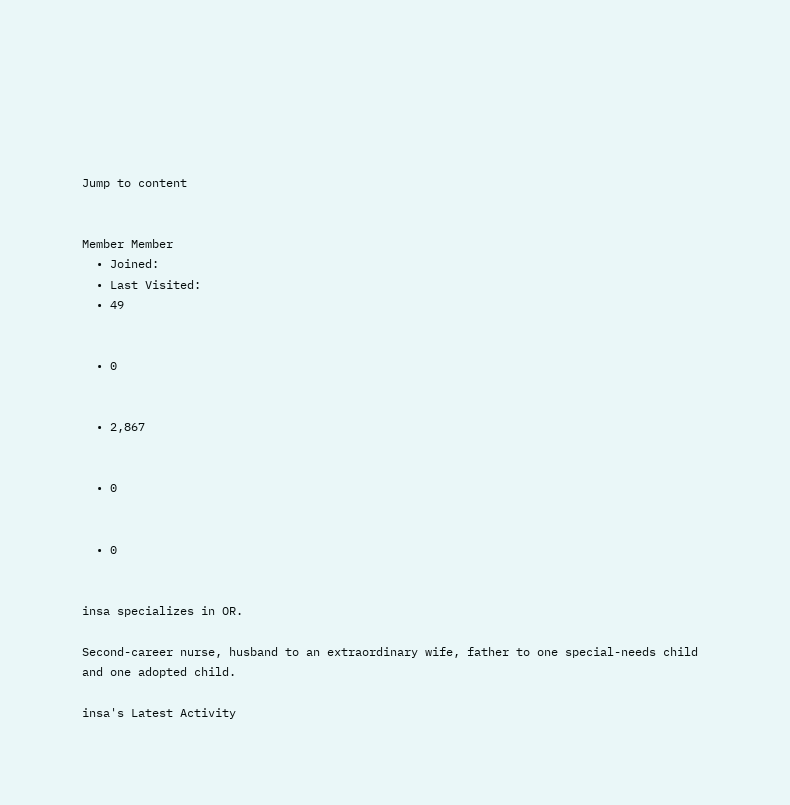Jump to content


Member Member
  • Joined:
  • Last Visited:
  • 49


  • 0


  • 2,867


  • 0


  • 0


insa specializes in OR.

Second-career nurse, husband to an extraordinary wife, father to one special-needs child and one adopted child.

insa's Latest Activity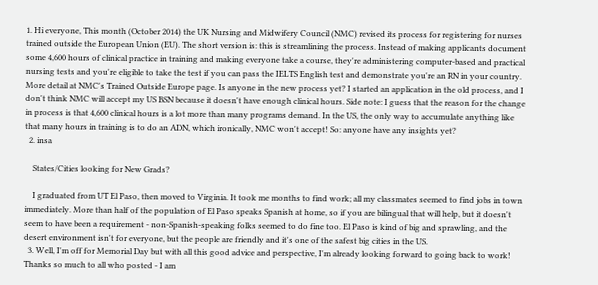1. Hi everyone, This month (October 2014) the UK Nursing and Midwifery Council (NMC) revised its process for registering for nurses trained outside the European Union (EU). The short version is: this is streamlining the process. Instead of making applicants document some 4,600 hours of clinical practice in training and making everyone take a course, they're administering computer-based and practical nursing tests and you're eligible to take the test if you can pass the IELTS English test and demonstrate you're an RN in your country. More detail at NMC's Trained Outside Europe page. Is anyone in the new process yet? I started an application in the old process, and I don't think NMC will accept my US BSN because it doesn't have enough clinical hours. Side note: I guess that the reason for the change in process is that 4,600 clinical hours is a lot more than many programs demand. In the US, the only way to accumulate anything like that many hours in training is to do an ADN, which ironically, NMC won't accept! So: anyone have any insights yet?
  2. insa

    States/Cities looking for New Grads?

    I graduated from UT El Paso, then moved to Virginia. It took me months to find work; all my classmates seemed to find jobs in town immediately. More than half of the population of El Paso speaks Spanish at home, so if you are bilingual that will help, but it doesn't seem to have been a requirement - non-Spanish-speaking folks seemed to do fine too. El Paso is kind of big and sprawling, and the desert environment isn't for everyone, but the people are friendly and it's one of the safest big cities in the US.
  3. Well, I'm off for Memorial Day but with all this good advice and perspective, I'm already looking forward to going back to work! Thanks so much to all who posted - I am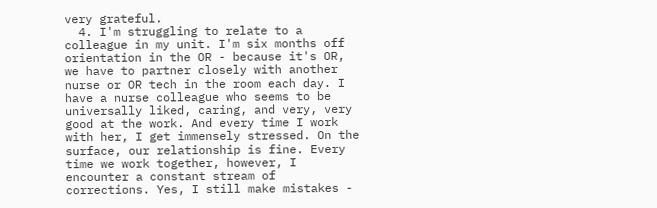very grateful.
  4. I'm struggling to relate to a colleague in my unit. I'm six months off orientation in the OR - because it's OR, we have to partner closely with another nurse or OR tech in the room each day. I have a nurse colleague who seems to be universally liked, caring, and very, very good at the work. And every time I work with her, I get immensely stressed. On the surface, our relationship is fine. Every time we work together, however, I encounter a constant stream of corrections. Yes, I still make mistakes -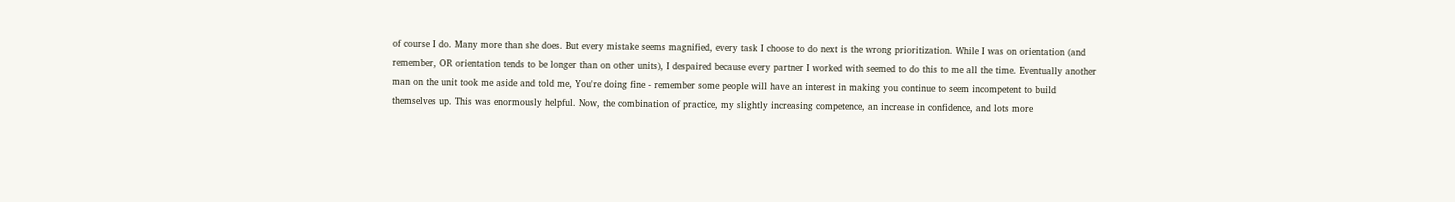of course I do. Many more than she does. But every mistake seems magnified, every task I choose to do next is the wrong prioritization. While I was on orientation (and remember, OR orientation tends to be longer than on other units), I despaired because every partner I worked with seemed to do this to me all the time. Eventually another man on the unit took me aside and told me, You're doing fine - remember some people will have an interest in making you continue to seem incompetent to build themselves up. This was enormously helpful. Now, the combination of practice, my slightly increasing competence, an increase in confidence, and lots more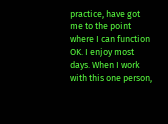practice, have got me to the point where I can function OK. I enjoy most days. When I work with this one person,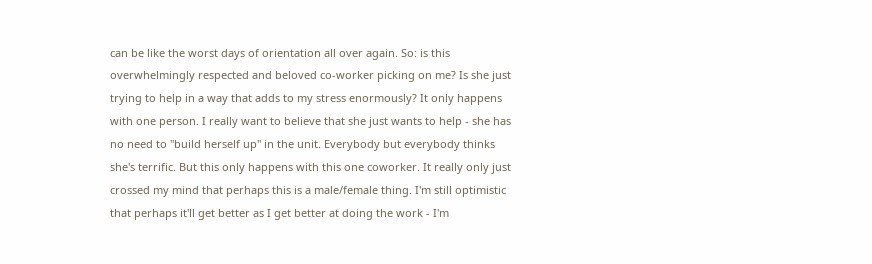can be like the worst days of orientation all over again. So: is this overwhelmingly respected and beloved co-worker picking on me? Is she just trying to help in a way that adds to my stress enormously? It only happens with one person. I really want to believe that she just wants to help - she has no need to "build herself up" in the unit. Everybody but everybody thinks she's terrific. But this only happens with this one coworker. It really only just crossed my mind that perhaps this is a male/female thing. I'm still optimistic that perhaps it'll get better as I get better at doing the work - I'm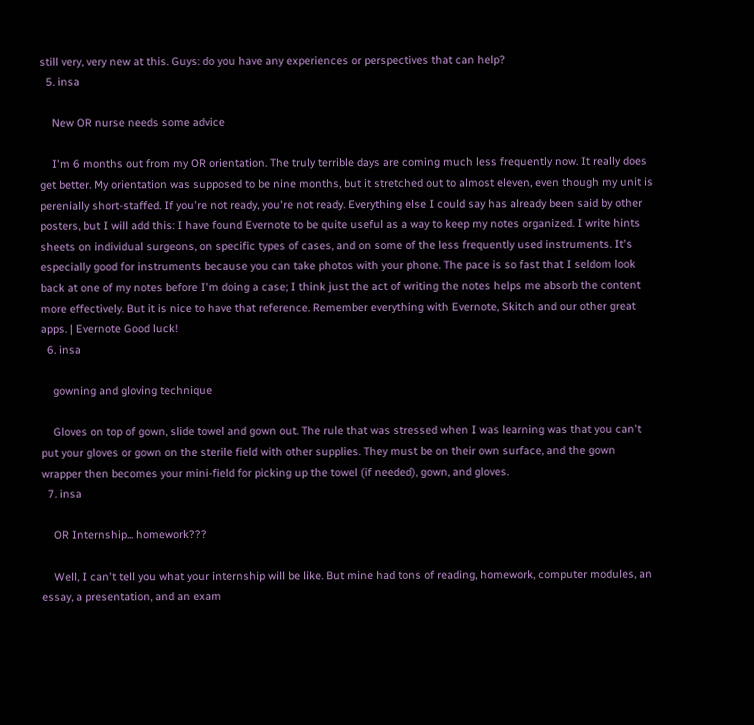still very, very new at this. Guys: do you have any experiences or perspectives that can help?
  5. insa

    New OR nurse needs some advice

    I'm 6 months out from my OR orientation. The truly terrible days are coming much less frequently now. It really does get better. My orientation was supposed to be nine months, but it stretched out to almost eleven, even though my unit is perenially short-staffed. If you're not ready, you're not ready. Everything else I could say has already been said by other posters, but I will add this: I have found Evernote to be quite useful as a way to keep my notes organized. I write hints sheets on individual surgeons, on specific types of cases, and on some of the less frequently used instruments. It's especially good for instruments because you can take photos with your phone. The pace is so fast that I seldom look back at one of my notes before I'm doing a case; I think just the act of writing the notes helps me absorb the content more effectively. But it is nice to have that reference. Remember everything with Evernote, Skitch and our other great apps. | Evernote Good luck!
  6. insa

    gowning and gloving technique

    Gloves on top of gown, slide towel and gown out. The rule that was stressed when I was learning was that you can't put your gloves or gown on the sterile field with other supplies. They must be on their own surface, and the gown wrapper then becomes your mini-field for picking up the towel (if needed), gown, and gloves.
  7. insa

    OR Internship... homework???

    Well, I can't tell you what your internship will be like. But mine had tons of reading, homework, computer modules, an essay, a presentation, and an exam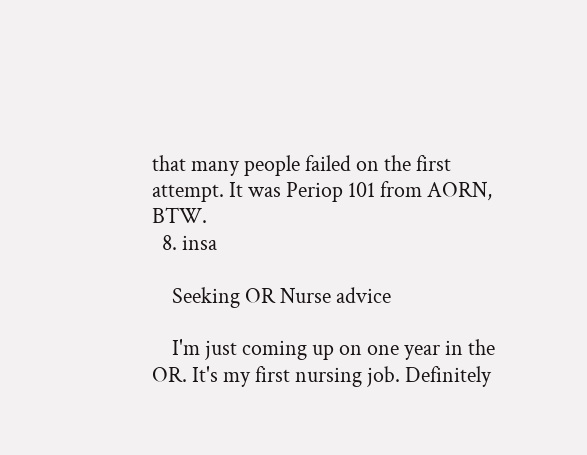that many people failed on the first attempt. It was Periop 101 from AORN, BTW.
  8. insa

    Seeking OR Nurse advice

    I'm just coming up on one year in the OR. It's my first nursing job. Definitely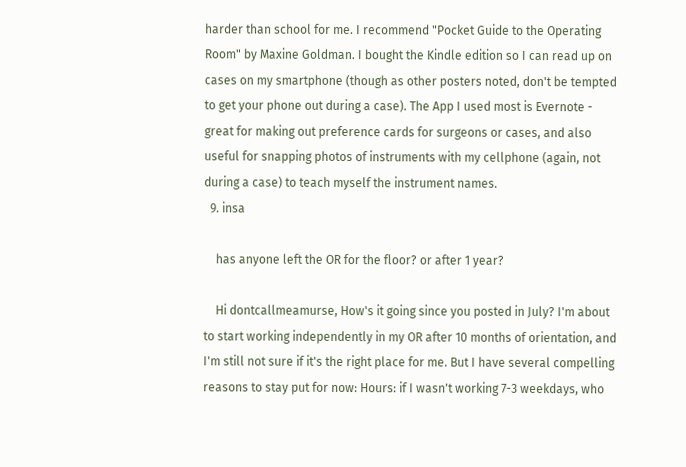harder than school for me. I recommend "Pocket Guide to the Operating Room" by Maxine Goldman. I bought the Kindle edition so I can read up on cases on my smartphone (though as other posters noted, don't be tempted to get your phone out during a case). The App I used most is Evernote - great for making out preference cards for surgeons or cases, and also useful for snapping photos of instruments with my cellphone (again, not during a case) to teach myself the instrument names.
  9. insa

    has anyone left the OR for the floor? or after 1 year?

    Hi dontcallmeamurse, How's it going since you posted in July? I'm about to start working independently in my OR after 10 months of orientation, and I'm still not sure if it's the right place for me. But I have several compelling reasons to stay put for now: Hours: if I wasn't working 7-3 weekdays, who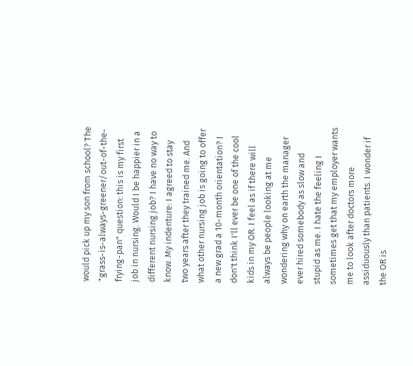would pick up my son from school? The "grass-is-always-greener/out-of-the-frying-pan" question: this is my first job in nursing. Would I be happier in a different nursing job? I have no way to know. My indenture: I agreed to stay two years after they trained me. And what other nursing job is going to offer a new grad a 10-month orientation? I don't think I'll ever be one of the cool kids in my OR. I feel as if there will always be people looking at me wondering why on earth the manager ever hired somebody as slow and stupid as me. I hate the feeling I sometimes get that my employer wants me to look after doctors more assiduously than patients. I wonder if the OR is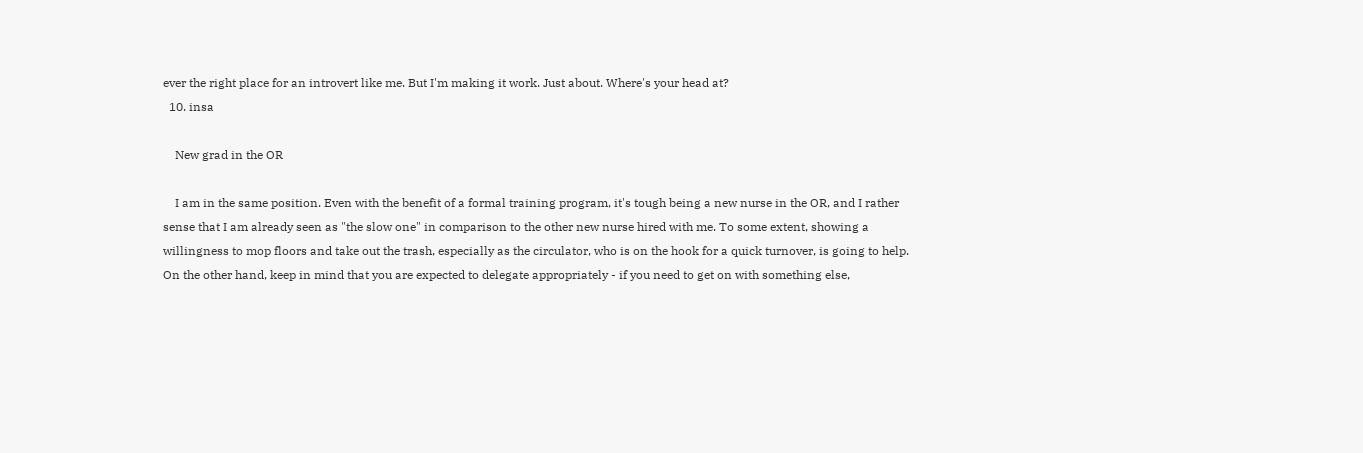ever the right place for an introvert like me. But I'm making it work. Just about. Where's your head at?
  10. insa

    New grad in the OR

    I am in the same position. Even with the benefit of a formal training program, it's tough being a new nurse in the OR, and I rather sense that I am already seen as "the slow one" in comparison to the other new nurse hired with me. To some extent, showing a willingness to mop floors and take out the trash, especially as the circulator, who is on the hook for a quick turnover, is going to help. On the other hand, keep in mind that you are expected to delegate appropriately - if you need to get on with something else,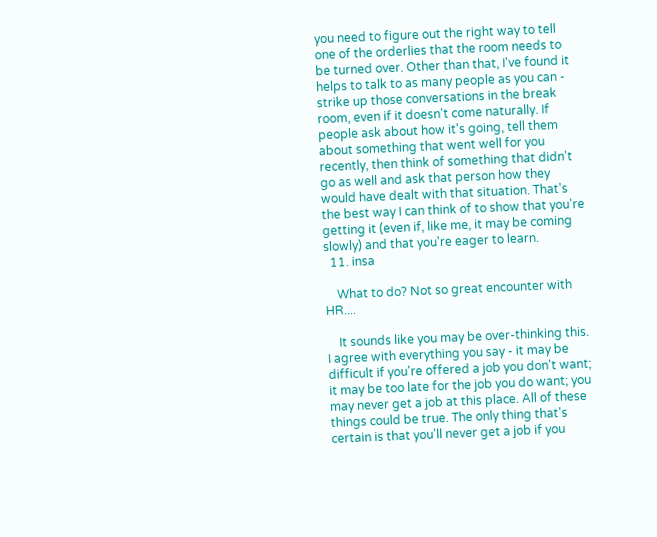you need to figure out the right way to tell one of the orderlies that the room needs to be turned over. Other than that, I've found it helps to talk to as many people as you can - strike up those conversations in the break room, even if it doesn't come naturally. If people ask about how it's going, tell them about something that went well for you recently, then think of something that didn't go as well and ask that person how they would have dealt with that situation. That's the best way I can think of to show that you're getting it (even if, like me, it may be coming slowly) and that you're eager to learn.
  11. insa

    What to do? Not so great encounter with HR....

    It sounds like you may be over-thinking this. I agree with everything you say - it may be difficult if you're offered a job you don't want; it may be too late for the job you do want; you may never get a job at this place. All of these things could be true. The only thing that's certain is that you'll never get a job if you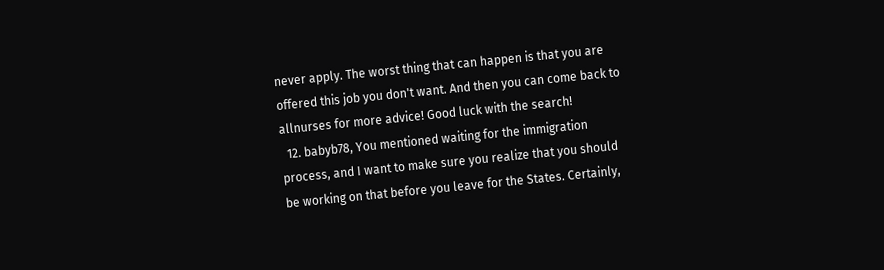never apply. The worst thing that can happen is that you are offered this job you don't want. And then you can come back to allnurses for more advice! Good luck with the search!
  12. babyb78, You mentioned waiting for the immigration process, and I want to make sure you realize that you should be working on that before you leave for the States. Certainly,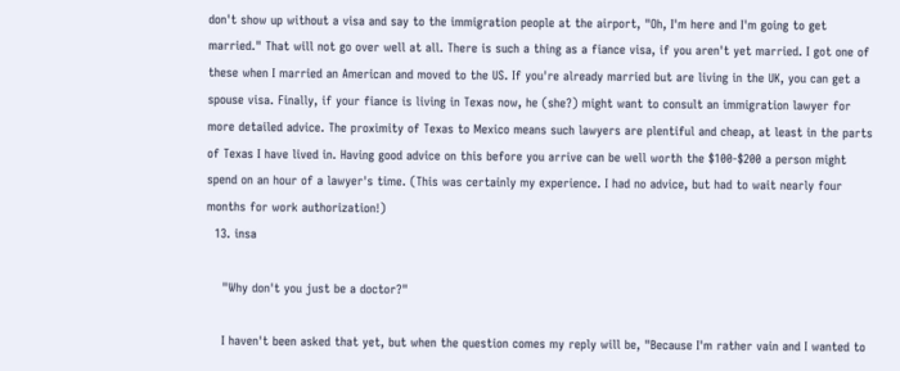don't show up without a visa and say to the immigration people at the airport, "Oh, I'm here and I'm going to get married." That will not go over well at all. There is such a thing as a fiance visa, if you aren't yet married. I got one of these when I married an American and moved to the US. If you're already married but are living in the UK, you can get a spouse visa. Finally, if your fiance is living in Texas now, he (she?) might want to consult an immigration lawyer for more detailed advice. The proximity of Texas to Mexico means such lawyers are plentiful and cheap, at least in the parts of Texas I have lived in. Having good advice on this before you arrive can be well worth the $100-$200 a person might spend on an hour of a lawyer's time. (This was certainly my experience. I had no advice, but had to wait nearly four months for work authorization!)
  13. insa

    "Why don't you just be a doctor?"

    I haven't been asked that yet, but when the question comes my reply will be, "Because I'm rather vain and I wanted to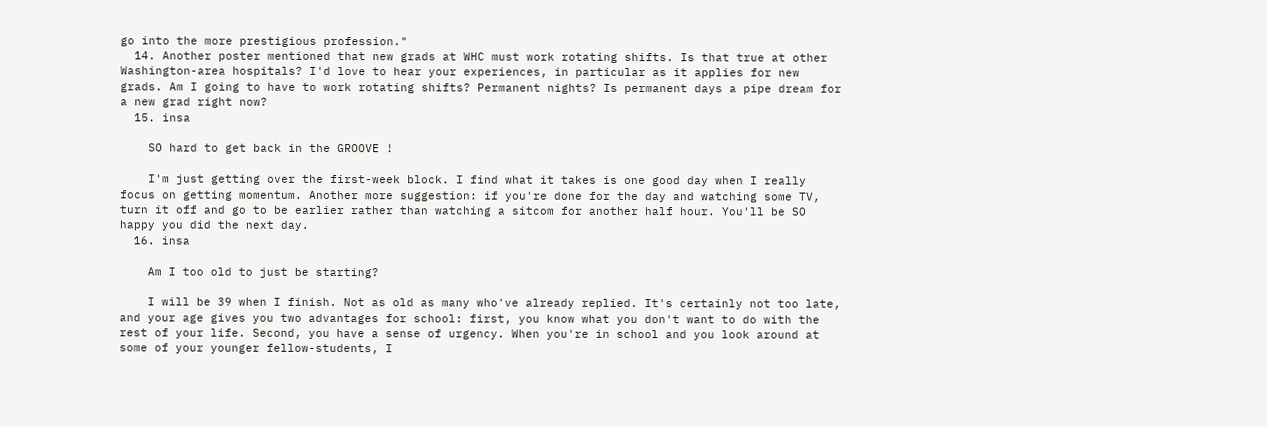go into the more prestigious profession."
  14. Another poster mentioned that new grads at WHC must work rotating shifts. Is that true at other Washington-area hospitals? I'd love to hear your experiences, in particular as it applies for new grads. Am I going to have to work rotating shifts? Permanent nights? Is permanent days a pipe dream for a new grad right now?
  15. insa

    SO hard to get back in the GROOVE !

    I'm just getting over the first-week block. I find what it takes is one good day when I really focus on getting momentum. Another more suggestion: if you're done for the day and watching some TV, turn it off and go to be earlier rather than watching a sitcom for another half hour. You'll be SO happy you did the next day.
  16. insa

    Am I too old to just be starting?

    I will be 39 when I finish. Not as old as many who've already replied. It's certainly not too late, and your age gives you two advantages for school: first, you know what you don't want to do with the rest of your life. Second, you have a sense of urgency. When you're in school and you look around at some of your younger fellow-students, I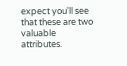expect you'll see that these are two valuable attributes.